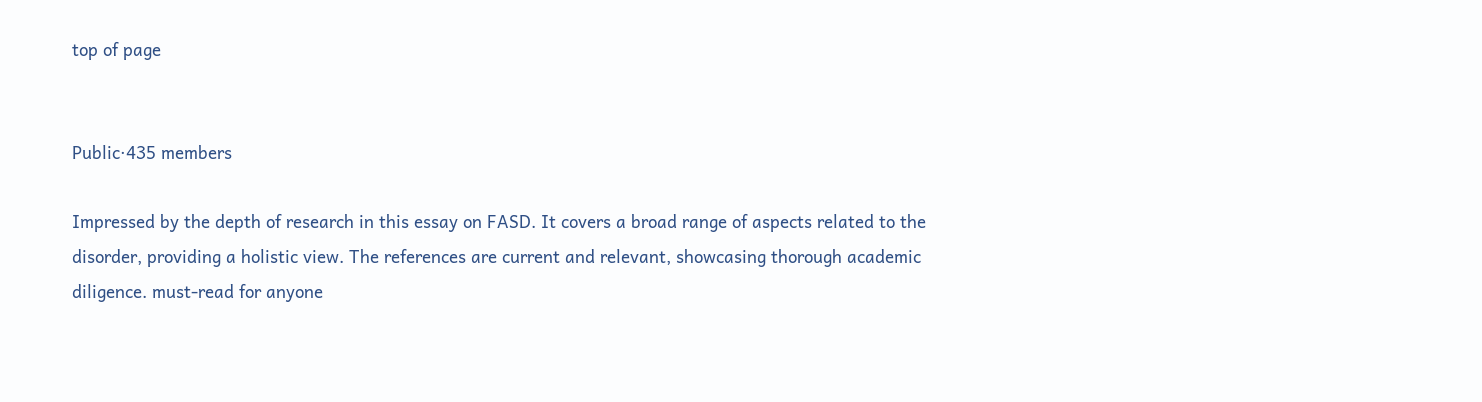top of page


Public·435 members

Impressed by the depth of research in this essay on FASD. It covers a broad range of aspects related to the disorder, providing a holistic view. The references are current and relevant, showcasing thorough academic diligence. must-read for anyone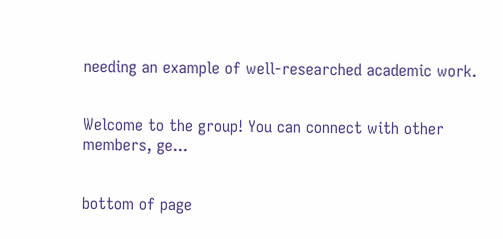needing an example of well-researched academic work.


Welcome to the group! You can connect with other members, ge...


bottom of page